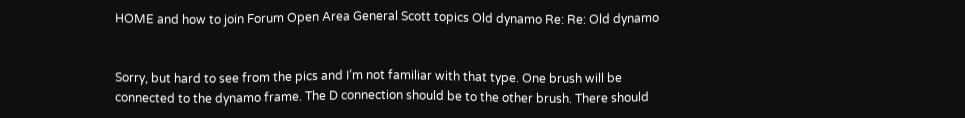HOME and how to join Forum Open Area General Scott topics Old dynamo Re: Re: Old dynamo


Sorry, but hard to see from the pics and I’m not familiar with that type. One brush will be connected to the dynamo frame. The D connection should be to the other brush. There should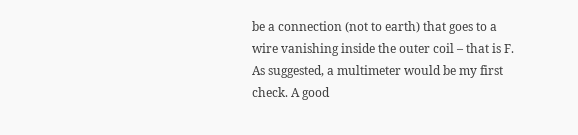be a connection (not to earth) that goes to a wire vanishing inside the outer coil – that is F. As suggested, a multimeter would be my first check. A good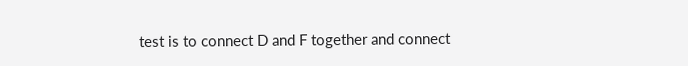test is to connect D and F together and connect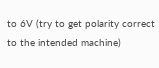to 6V (try to get polarity correct to the intended machine)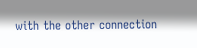with the other connection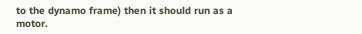to the dynamo frame) then it should run as a motor.